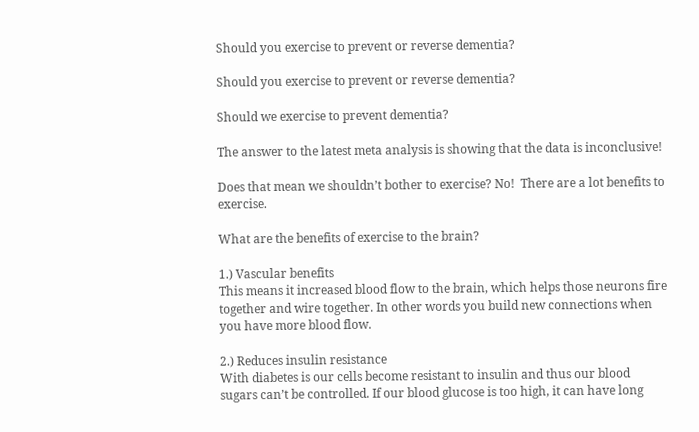Should you exercise to prevent or reverse dementia?

Should you exercise to prevent or reverse dementia?

Should we exercise to prevent dementia?

The answer to the latest meta analysis is showing that the data is inconclusive!

Does that mean we shouldn’t bother to exercise? No!  There are a lot benefits to exercise.

What are the benefits of exercise to the brain?

1.) Vascular benefits
This means it increased blood flow to the brain, which helps those neurons fire together and wire together. In other words you build new connections when you have more blood flow.

2.) Reduces insulin resistance
With diabetes is our cells become resistant to insulin and thus our blood sugars can’t be controlled. If our blood glucose is too high, it can have long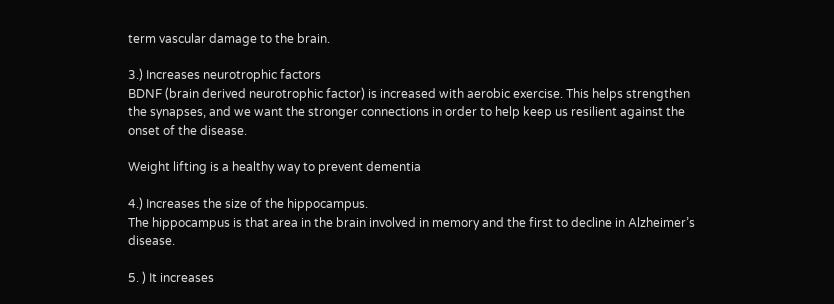term vascular damage to the brain.

3.) Increases neurotrophic factors
BDNF (brain derived neurotrophic factor) is increased with aerobic exercise. This helps strengthen the synapses, and we want the stronger connections in order to help keep us resilient against the onset of the disease.

Weight lifting is a healthy way to prevent dementia

4.) Increases the size of the hippocampus.
The hippocampus is that area in the brain involved in memory and the first to decline in Alzheimer’s disease.

5. ) It increases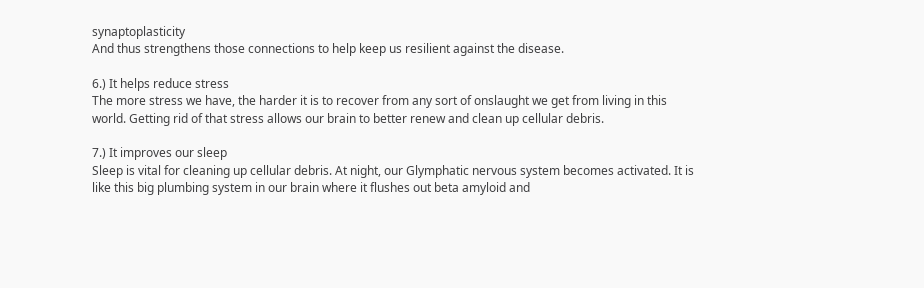synaptoplasticity
And thus strengthens those connections to help keep us resilient against the disease.

6.) It helps reduce stress
The more stress we have, the harder it is to recover from any sort of onslaught we get from living in this world. Getting rid of that stress allows our brain to better renew and clean up cellular debris.

7.) It improves our sleep
Sleep is vital for cleaning up cellular debris. At night, our Glymphatic nervous system becomes activated. It is like this big plumbing system in our brain where it flushes out beta amyloid and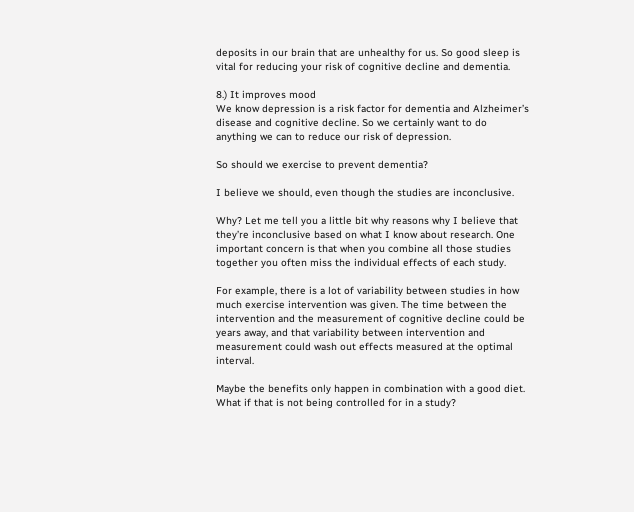deposits in our brain that are unhealthy for us. So good sleep is vital for reducing your risk of cognitive decline and dementia.

8.) It improves mood
We know depression is a risk factor for dementia and Alzheimer’s disease and cognitive decline. So we certainly want to do anything we can to reduce our risk of depression.

So should we exercise to prevent dementia?

I believe we should, even though the studies are inconclusive.

Why? Let me tell you a little bit why reasons why I believe that they’re inconclusive based on what I know about research. One important concern is that when you combine all those studies together you often miss the individual effects of each study.

For example, there is a lot of variability between studies in how much exercise intervention was given. The time between the intervention and the measurement of cognitive decline could be years away, and that variability between intervention and measurement could wash out effects measured at the optimal interval.

Maybe the benefits only happen in combination with a good diet. What if that is not being controlled for in a study?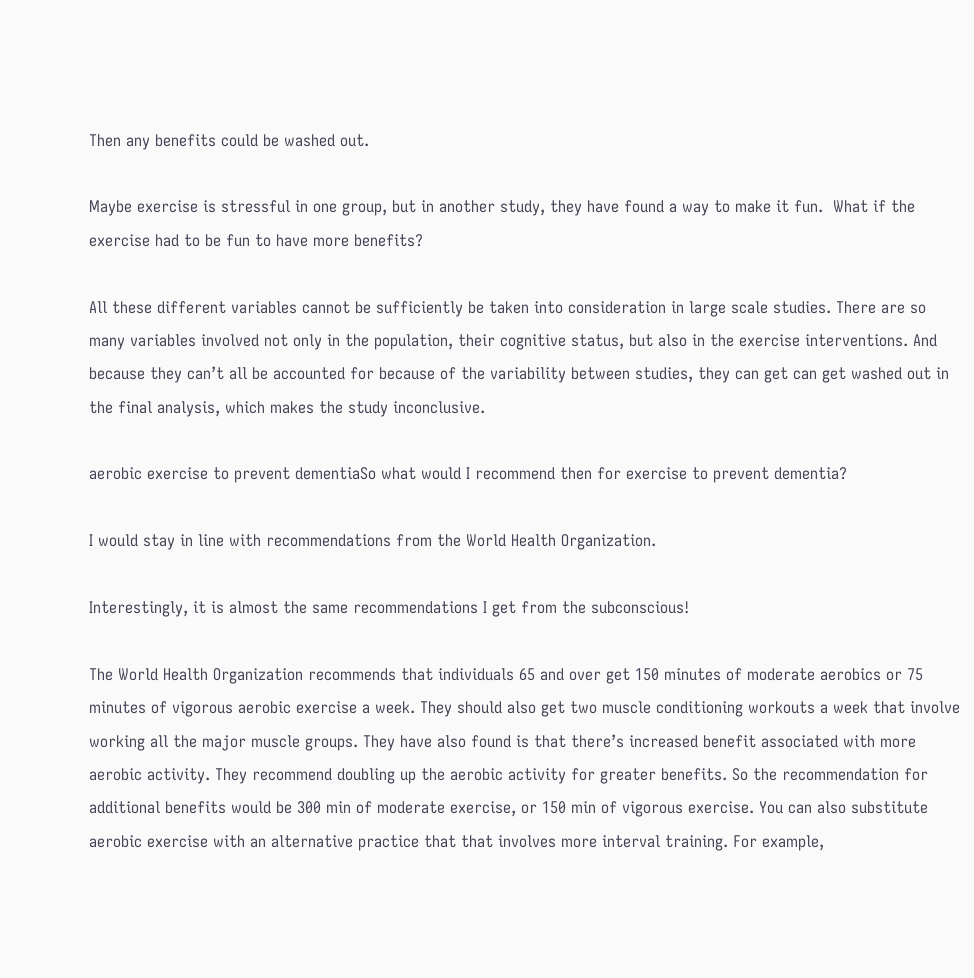Then any benefits could be washed out.

Maybe exercise is stressful in one group, but in another study, they have found a way to make it fun.  What if the exercise had to be fun to have more benefits?

All these different variables cannot be sufficiently be taken into consideration in large scale studies. There are so many variables involved not only in the population, their cognitive status, but also in the exercise interventions. And because they can’t all be accounted for because of the variability between studies, they can get can get washed out in the final analysis, which makes the study inconclusive.

aerobic exercise to prevent dementiaSo what would I recommend then for exercise to prevent dementia?

I would stay in line with recommendations from the World Health Organization.

Interestingly, it is almost the same recommendations I get from the subconscious!

The World Health Organization recommends that individuals 65 and over get 150 minutes of moderate aerobics or 75 minutes of vigorous aerobic exercise a week. They should also get two muscle conditioning workouts a week that involve working all the major muscle groups. They have also found is that there’s increased benefit associated with more aerobic activity. They recommend doubling up the aerobic activity for greater benefits. So the recommendation for additional benefits would be 300 min of moderate exercise, or 150 min of vigorous exercise. You can also substitute aerobic exercise with an alternative practice that that involves more interval training. For example,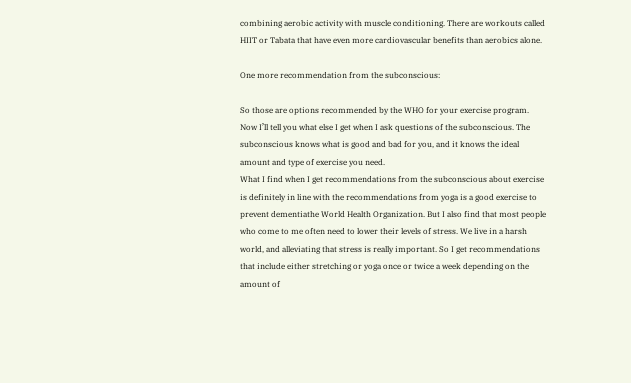combining aerobic activity with muscle conditioning. There are workouts called HIIT or Tabata that have even more cardiovascular benefits than aerobics alone.

One more recommendation from the subconscious:

So those are options recommended by the WHO for your exercise program. Now I’ll tell you what else I get when I ask questions of the subconscious. The subconscious knows what is good and bad for you, and it knows the ideal amount and type of exercise you need.
What I find when I get recommendations from the subconscious about exercise is definitely in line with the recommendations from yoga is a good exercise to prevent dementiathe World Health Organization. But I also find that most people who come to me often need to lower their levels of stress. We live in a harsh world, and alleviating that stress is really important. So I get recommendations that include either stretching or yoga once or twice a week depending on the amount of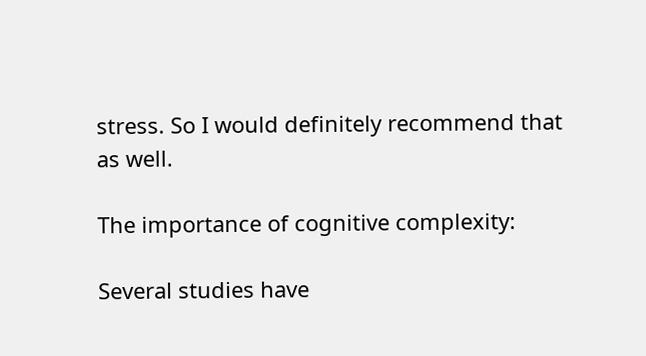stress. So I would definitely recommend that as well.

The importance of cognitive complexity:

Several studies have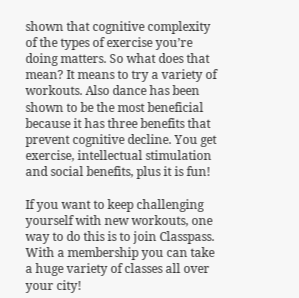shown that cognitive complexity of the types of exercise you’re doing matters. So what does that mean? It means to try a variety of workouts. Also dance has been shown to be the most beneficial because it has three benefits that prevent cognitive decline. You get exercise, intellectual stimulation and social benefits, plus it is fun!

If you want to keep challenging yourself with new workouts, one way to do this is to join Classpass. With a membership you can take a huge variety of classes all over your city!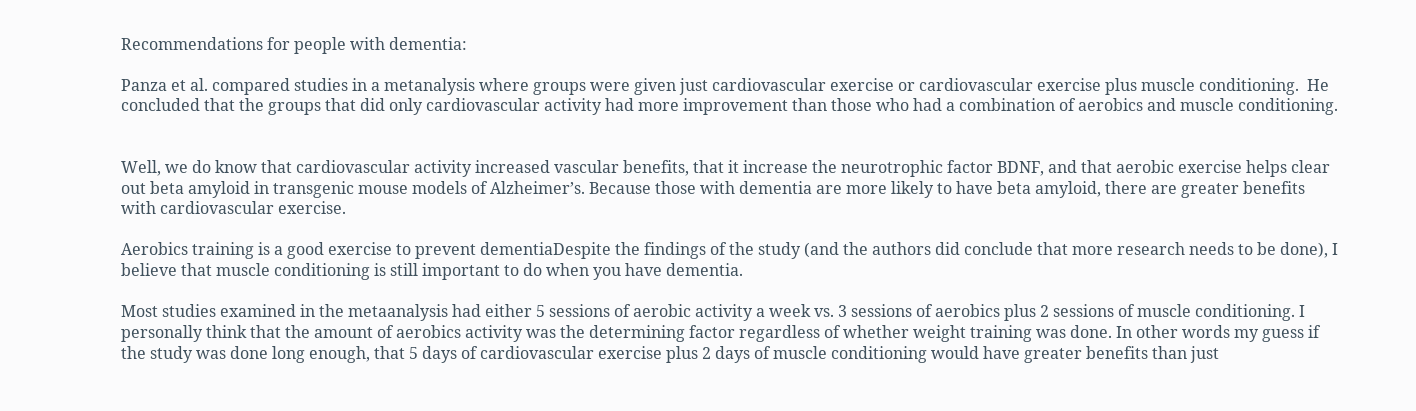Recommendations for people with dementia:

Panza et al. compared studies in a metanalysis where groups were given just cardiovascular exercise or cardiovascular exercise plus muscle conditioning.  He concluded that the groups that did only cardiovascular activity had more improvement than those who had a combination of aerobics and muscle conditioning.


Well, we do know that cardiovascular activity increased vascular benefits, that it increase the neurotrophic factor BDNF, and that aerobic exercise helps clear out beta amyloid in transgenic mouse models of Alzheimer’s. Because those with dementia are more likely to have beta amyloid, there are greater benefits with cardiovascular exercise.

Aerobics training is a good exercise to prevent dementiaDespite the findings of the study (and the authors did conclude that more research needs to be done), I believe that muscle conditioning is still important to do when you have dementia.

Most studies examined in the metaanalysis had either 5 sessions of aerobic activity a week vs. 3 sessions of aerobics plus 2 sessions of muscle conditioning. I personally think that the amount of aerobics activity was the determining factor regardless of whether weight training was done. In other words my guess if the study was done long enough, that 5 days of cardiovascular exercise plus 2 days of muscle conditioning would have greater benefits than just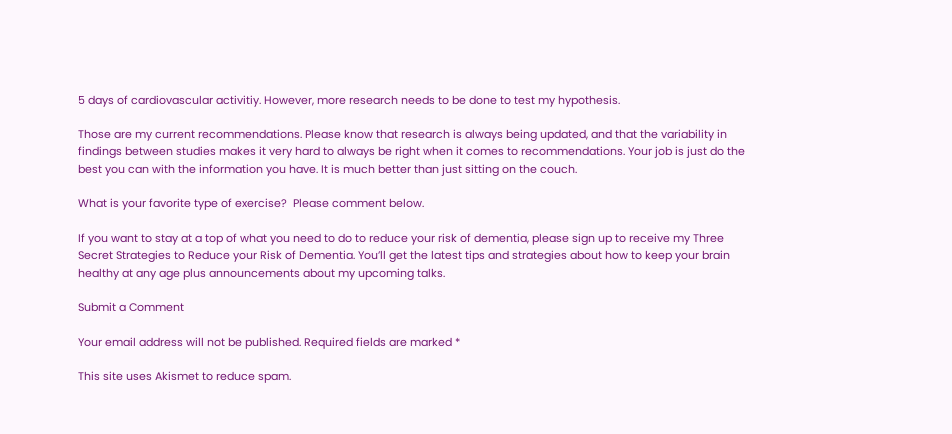5 days of cardiovascular activitiy. However, more research needs to be done to test my hypothesis.

Those are my current recommendations. Please know that research is always being updated, and that the variability in findings between studies makes it very hard to always be right when it comes to recommendations. Your job is just do the best you can with the information you have. It is much better than just sitting on the couch.

What is your favorite type of exercise?  Please comment below.

If you want to stay at a top of what you need to do to reduce your risk of dementia, please sign up to receive my Three Secret Strategies to Reduce your Risk of Dementia. You’ll get the latest tips and strategies about how to keep your brain healthy at any age plus announcements about my upcoming talks.

Submit a Comment

Your email address will not be published. Required fields are marked *

This site uses Akismet to reduce spam.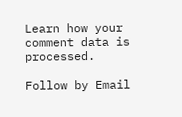Learn how your comment data is processed.

Follow by Email